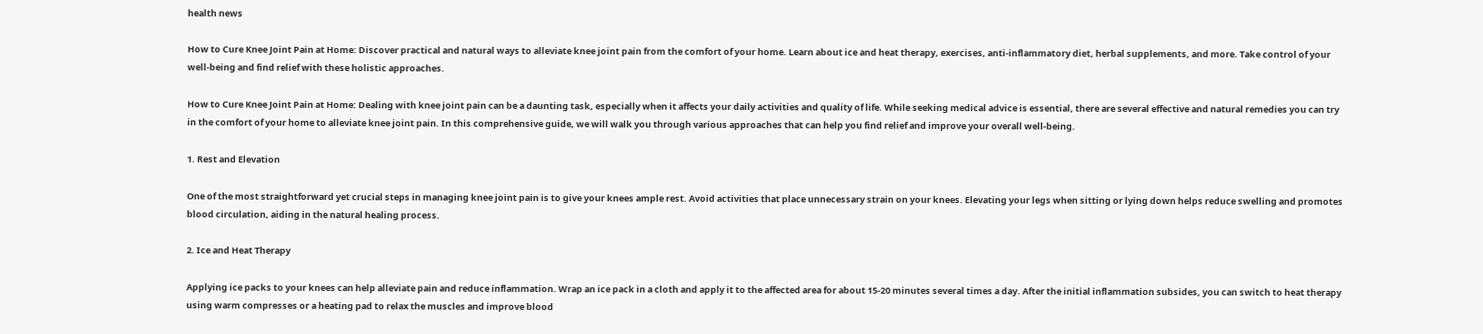health news

How to Cure Knee Joint Pain at Home: Discover practical and natural ways to alleviate knee joint pain from the comfort of your home. Learn about ice and heat therapy, exercises, anti-inflammatory diet, herbal supplements, and more. Take control of your well-being and find relief with these holistic approaches.

How to Cure Knee Joint Pain at Home: Dealing with knee joint pain can be a daunting task, especially when it affects your daily activities and quality of life. While seeking medical advice is essential, there are several effective and natural remedies you can try in the comfort of your home to alleviate knee joint pain. In this comprehensive guide, we will walk you through various approaches that can help you find relief and improve your overall well-being.

1. Rest and Elevation

One of the most straightforward yet crucial steps in managing knee joint pain is to give your knees ample rest. Avoid activities that place unnecessary strain on your knees. Elevating your legs when sitting or lying down helps reduce swelling and promotes blood circulation, aiding in the natural healing process.

2. Ice and Heat Therapy

Applying ice packs to your knees can help alleviate pain and reduce inflammation. Wrap an ice pack in a cloth and apply it to the affected area for about 15-20 minutes several times a day. After the initial inflammation subsides, you can switch to heat therapy using warm compresses or a heating pad to relax the muscles and improve blood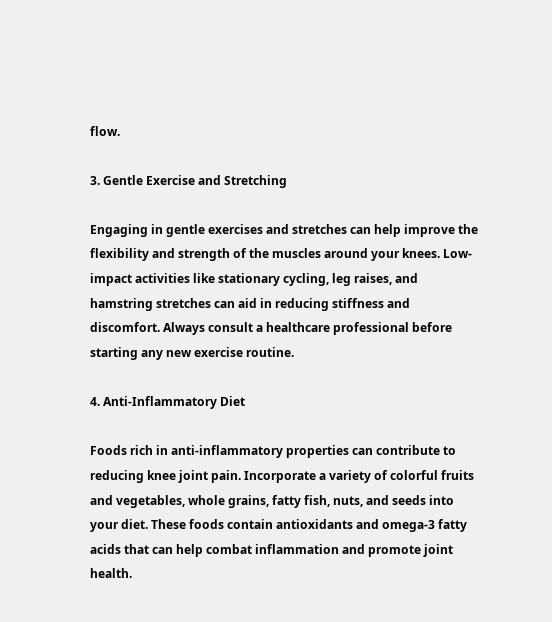flow.

3. Gentle Exercise and Stretching

Engaging in gentle exercises and stretches can help improve the flexibility and strength of the muscles around your knees. Low-impact activities like stationary cycling, leg raises, and hamstring stretches can aid in reducing stiffness and discomfort. Always consult a healthcare professional before starting any new exercise routine.

4. Anti-Inflammatory Diet

Foods rich in anti-inflammatory properties can contribute to reducing knee joint pain. Incorporate a variety of colorful fruits and vegetables, whole grains, fatty fish, nuts, and seeds into your diet. These foods contain antioxidants and omega-3 fatty acids that can help combat inflammation and promote joint health.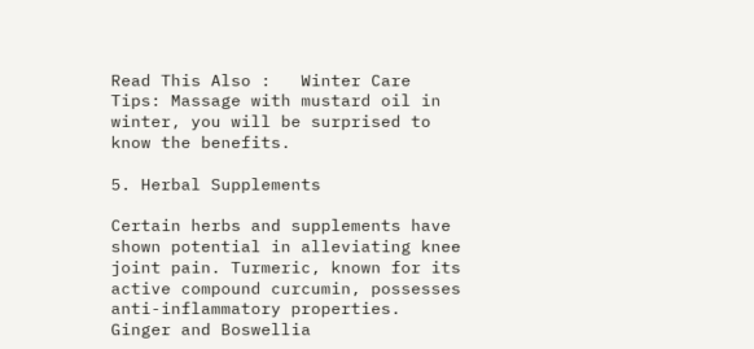Read This Also :   Winter Care Tips: Massage with mustard oil in winter, you will be surprised to know the benefits.

5. Herbal Supplements

Certain herbs and supplements have shown potential in alleviating knee joint pain. Turmeric, known for its active compound curcumin, possesses anti-inflammatory properties. Ginger and Boswellia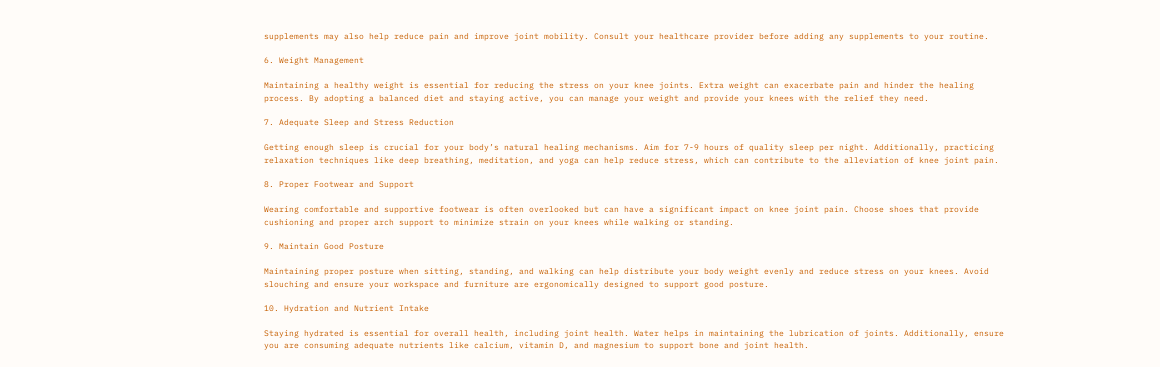supplements may also help reduce pain and improve joint mobility. Consult your healthcare provider before adding any supplements to your routine.

6. Weight Management

Maintaining a healthy weight is essential for reducing the stress on your knee joints. Extra weight can exacerbate pain and hinder the healing process. By adopting a balanced diet and staying active, you can manage your weight and provide your knees with the relief they need.

7. Adequate Sleep and Stress Reduction

Getting enough sleep is crucial for your body’s natural healing mechanisms. Aim for 7-9 hours of quality sleep per night. Additionally, practicing relaxation techniques like deep breathing, meditation, and yoga can help reduce stress, which can contribute to the alleviation of knee joint pain.

8. Proper Footwear and Support

Wearing comfortable and supportive footwear is often overlooked but can have a significant impact on knee joint pain. Choose shoes that provide cushioning and proper arch support to minimize strain on your knees while walking or standing.

9. Maintain Good Posture

Maintaining proper posture when sitting, standing, and walking can help distribute your body weight evenly and reduce stress on your knees. Avoid slouching and ensure your workspace and furniture are ergonomically designed to support good posture.

10. Hydration and Nutrient Intake

Staying hydrated is essential for overall health, including joint health. Water helps in maintaining the lubrication of joints. Additionally, ensure you are consuming adequate nutrients like calcium, vitamin D, and magnesium to support bone and joint health.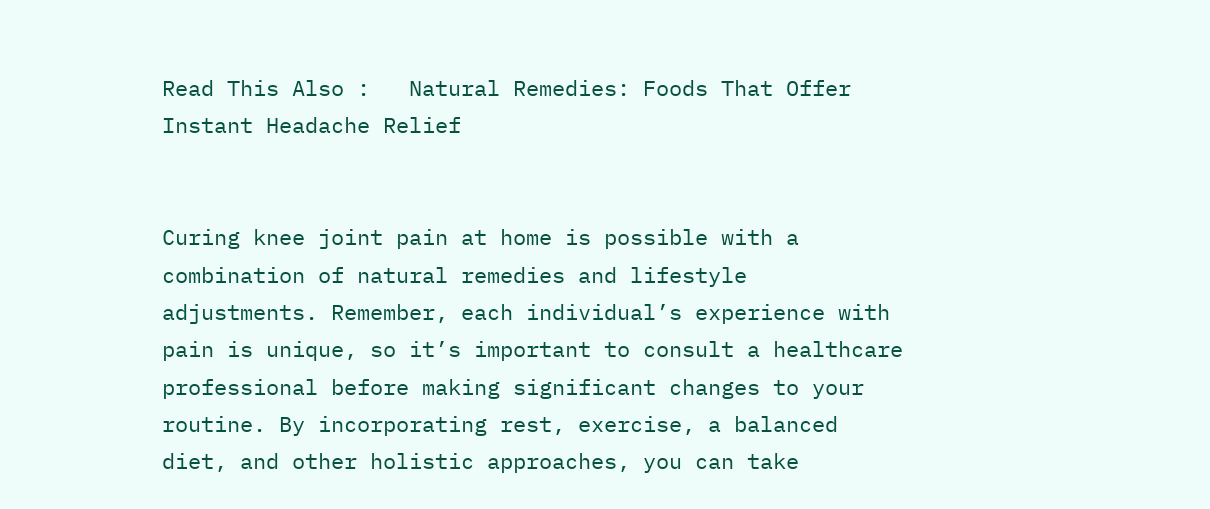Read This Also :   Natural Remedies: Foods That Offer Instant Headache Relief


Curing knee joint pain at home is possible with a combination of natural remedies and lifestyle adjustments. Remember, each individual’s experience with pain is unique, so it’s important to consult a healthcare professional before making significant changes to your routine. By incorporating rest, exercise, a balanced diet, and other holistic approaches, you can take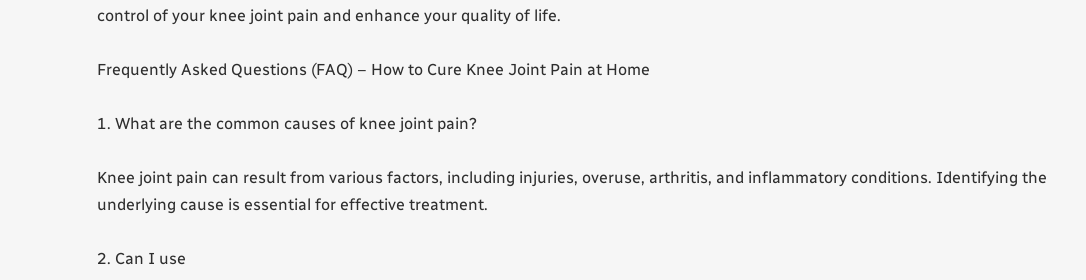control of your knee joint pain and enhance your quality of life.

Frequently Asked Questions (FAQ) – How to Cure Knee Joint Pain at Home

1. What are the common causes of knee joint pain?

Knee joint pain can result from various factors, including injuries, overuse, arthritis, and inflammatory conditions. Identifying the underlying cause is essential for effective treatment.

2. Can I use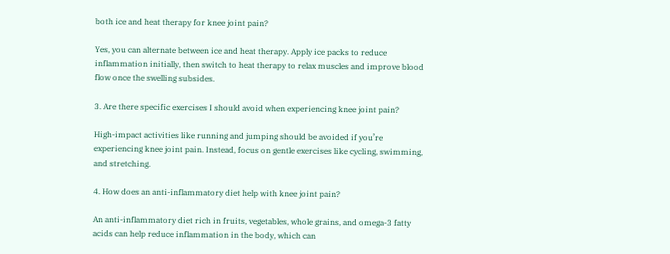both ice and heat therapy for knee joint pain?

Yes, you can alternate between ice and heat therapy. Apply ice packs to reduce inflammation initially, then switch to heat therapy to relax muscles and improve blood flow once the swelling subsides.

3. Are there specific exercises I should avoid when experiencing knee joint pain?

High-impact activities like running and jumping should be avoided if you’re experiencing knee joint pain. Instead, focus on gentle exercises like cycling, swimming, and stretching.

4. How does an anti-inflammatory diet help with knee joint pain?

An anti-inflammatory diet rich in fruits, vegetables, whole grains, and omega-3 fatty acids can help reduce inflammation in the body, which can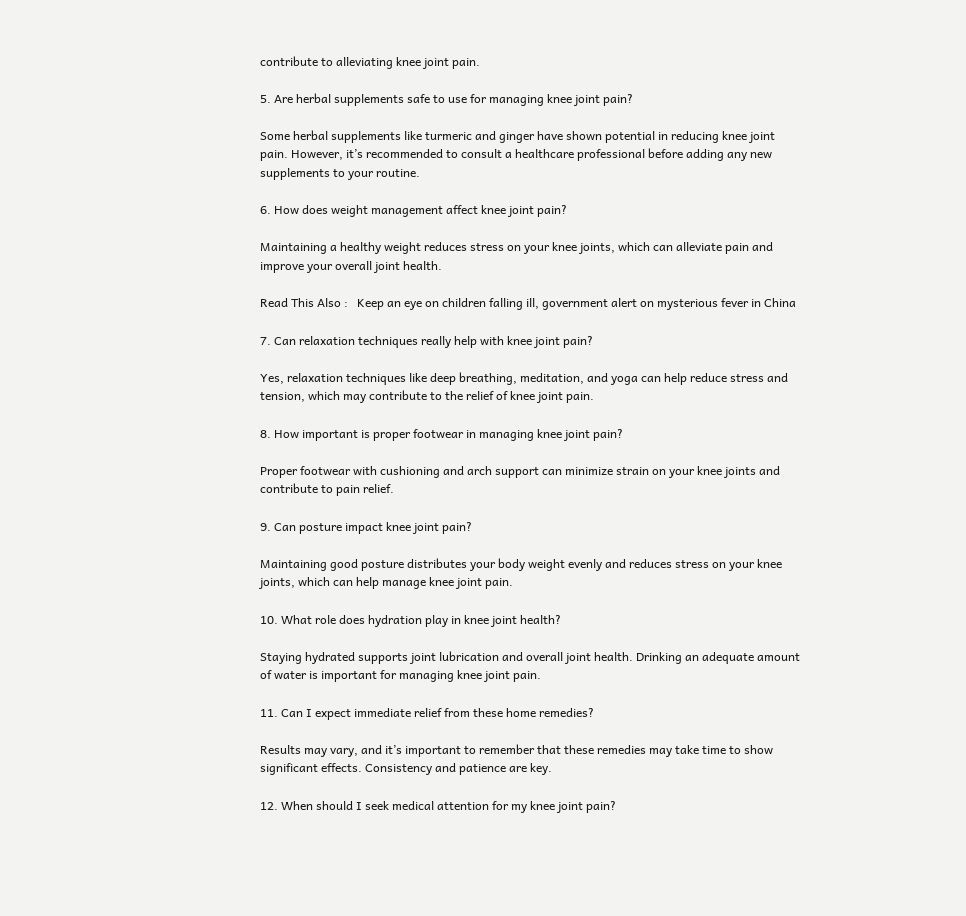contribute to alleviating knee joint pain.

5. Are herbal supplements safe to use for managing knee joint pain?

Some herbal supplements like turmeric and ginger have shown potential in reducing knee joint pain. However, it’s recommended to consult a healthcare professional before adding any new supplements to your routine.

6. How does weight management affect knee joint pain?

Maintaining a healthy weight reduces stress on your knee joints, which can alleviate pain and improve your overall joint health.

Read This Also :   Keep an eye on children falling ill, government alert on mysterious fever in China

7. Can relaxation techniques really help with knee joint pain?

Yes, relaxation techniques like deep breathing, meditation, and yoga can help reduce stress and tension, which may contribute to the relief of knee joint pain.

8. How important is proper footwear in managing knee joint pain?

Proper footwear with cushioning and arch support can minimize strain on your knee joints and contribute to pain relief.

9. Can posture impact knee joint pain?

Maintaining good posture distributes your body weight evenly and reduces stress on your knee joints, which can help manage knee joint pain.

10. What role does hydration play in knee joint health?

Staying hydrated supports joint lubrication and overall joint health. Drinking an adequate amount of water is important for managing knee joint pain.

11. Can I expect immediate relief from these home remedies?

Results may vary, and it’s important to remember that these remedies may take time to show significant effects. Consistency and patience are key.

12. When should I seek medical attention for my knee joint pain?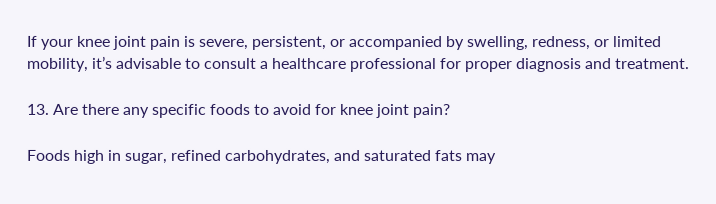If your knee joint pain is severe, persistent, or accompanied by swelling, redness, or limited mobility, it’s advisable to consult a healthcare professional for proper diagnosis and treatment.

13. Are there any specific foods to avoid for knee joint pain?

Foods high in sugar, refined carbohydrates, and saturated fats may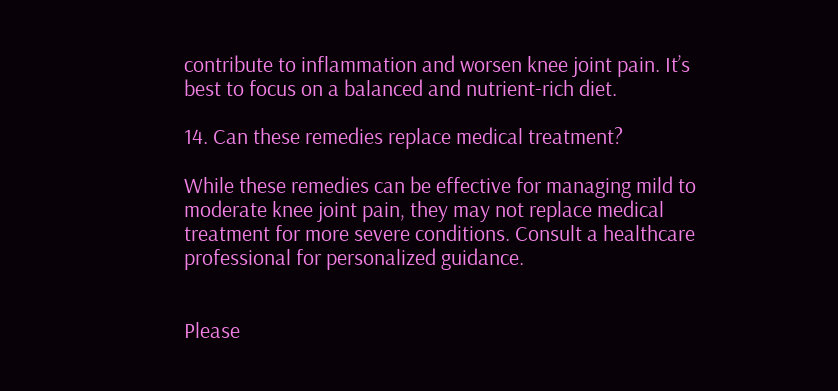contribute to inflammation and worsen knee joint pain. It’s best to focus on a balanced and nutrient-rich diet.

14. Can these remedies replace medical treatment?

While these remedies can be effective for managing mild to moderate knee joint pain, they may not replace medical treatment for more severe conditions. Consult a healthcare professional for personalized guidance.


Please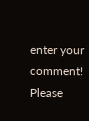enter your comment!
Please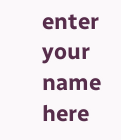enter your name here